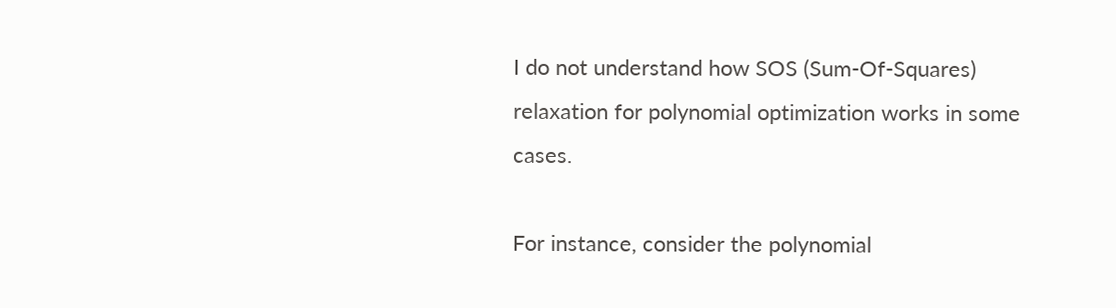I do not understand how SOS (Sum-Of-Squares) relaxation for polynomial optimization works in some cases.

For instance, consider the polynomial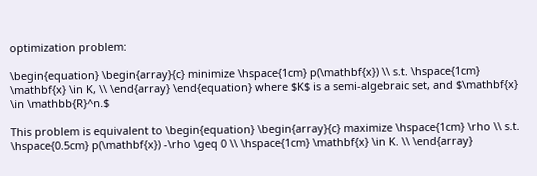optimization problem:

\begin{equation} \begin{array}{c} minimize \hspace{1cm} p(\mathbf{x}) \\ s.t. \hspace{1cm} \mathbf{x} \in K, \\ \end{array} \end{equation} where $K$ is a semi-algebraic set, and $\mathbf{x} \in \mathbb{R}^n.$

This problem is equivalent to \begin{equation} \begin{array}{c} maximize \hspace{1cm} \rho \\ s.t. \hspace{0.5cm} p(\mathbf{x}) -\rho \geq 0 \\ \hspace{1cm} \mathbf{x} \in K. \\ \end{array}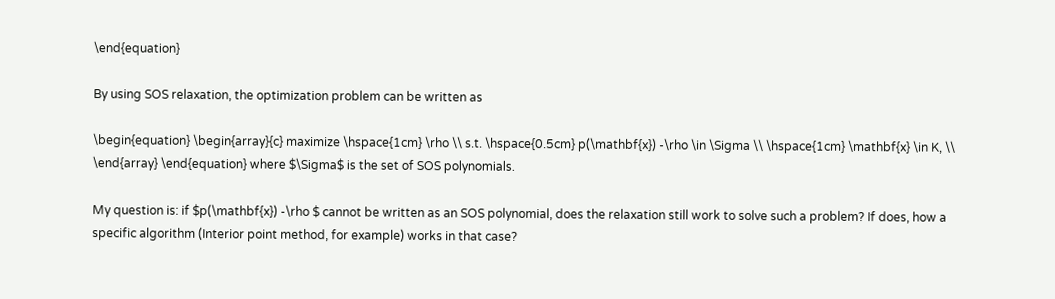\end{equation}

By using SOS relaxation, the optimization problem can be written as

\begin{equation} \begin{array}{c} maximize \hspace{1cm} \rho \\ s.t. \hspace{0.5cm} p(\mathbf{x}) -\rho \in \Sigma \\ \hspace{1cm} \mathbf{x} \in K, \\ \end{array} \end{equation} where $\Sigma$ is the set of SOS polynomials.

My question is: if $p(\mathbf{x}) -\rho $ cannot be written as an SOS polynomial, does the relaxation still work to solve such a problem? If does, how a specific algorithm (Interior point method, for example) works in that case?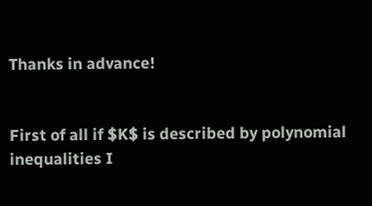Thanks in advance!


First of all if $K$ is described by polynomial inequalities I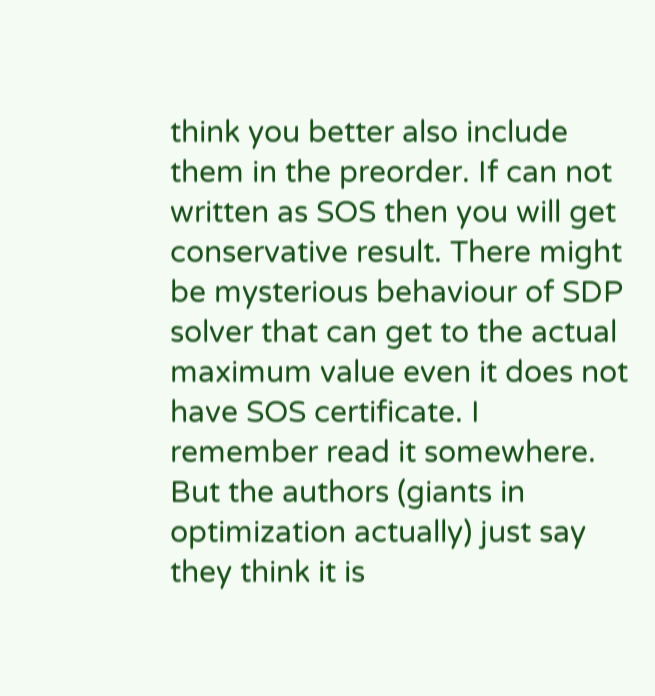think you better also include them in the preorder. If can not written as SOS then you will get conservative result. There might be mysterious behaviour of SDP solver that can get to the actual maximum value even it does not have SOS certificate. I remember read it somewhere. But the authors (giants in optimization actually) just say they think it is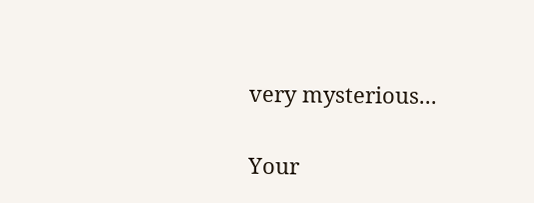very mysterious...


Your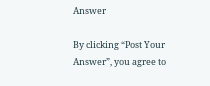Answer

By clicking “Post Your Answer”, you agree to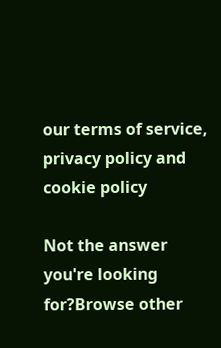our terms of service, privacy policy and cookie policy

Not the answer you're looking for?Browse other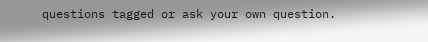questions tagged or ask your own question.